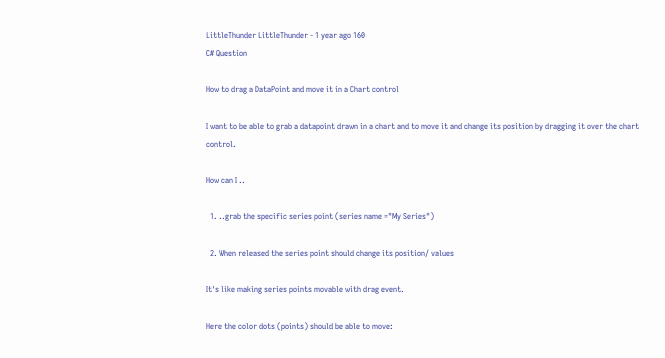LittleThunder LittleThunder - 1 year ago 160
C# Question

How to drag a DataPoint and move it in a Chart control

I want to be able to grab a datapoint drawn in a chart and to move it and change its position by dragging it over the chart control.

How can I ..

  1. ..grab the specific series point (series name ="My Series")

  2. When released the series point should change its position/ values

It's like making series points movable with drag event.

Here the color dots (points) should be able to move: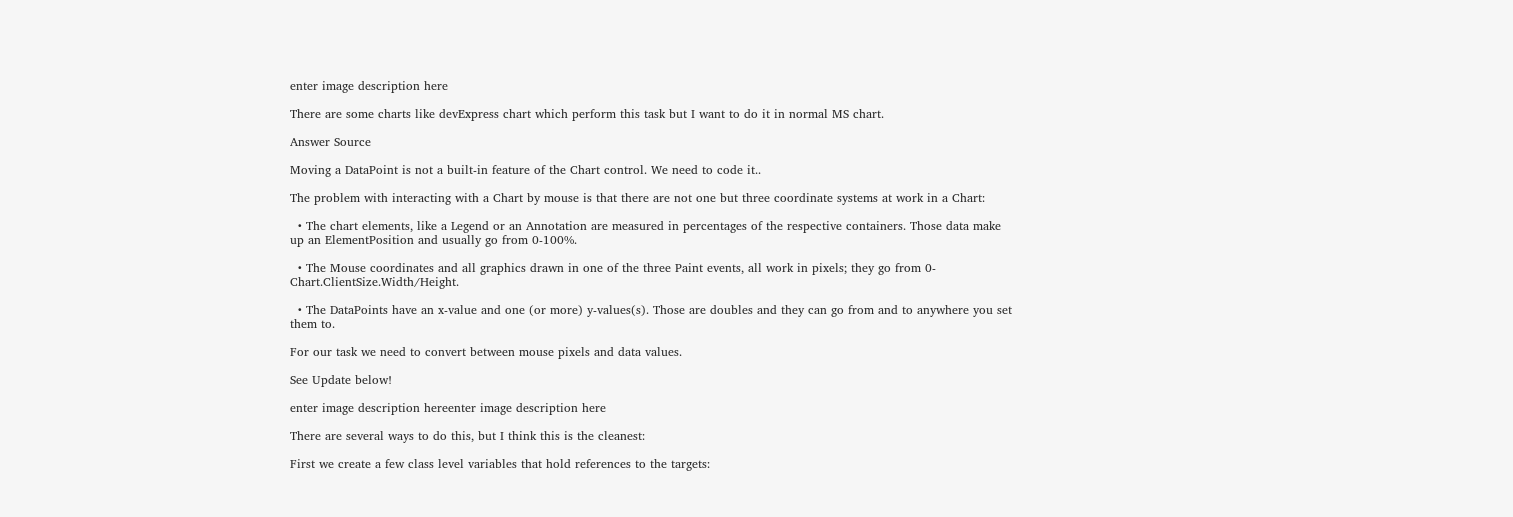enter image description here

There are some charts like devExpress chart which perform this task but I want to do it in normal MS chart.

Answer Source

Moving a DataPoint is not a built-in feature of the Chart control. We need to code it..

The problem with interacting with a Chart by mouse is that there are not one but three coordinate systems at work in a Chart:

  • The chart elements, like a Legend or an Annotation are measured in percentages of the respective containers. Those data make up an ElementPosition and usually go from 0-100%.

  • The Mouse coordinates and all graphics drawn in one of the three Paint events, all work in pixels; they go from 0-Chart.ClientSize.Width/Height.

  • The DataPoints have an x-value and one (or more) y-values(s). Those are doubles and they can go from and to anywhere you set them to.

For our task we need to convert between mouse pixels and data values.

See Update below!

enter image description hereenter image description here

There are several ways to do this, but I think this is the cleanest:

First we create a few class level variables that hold references to the targets: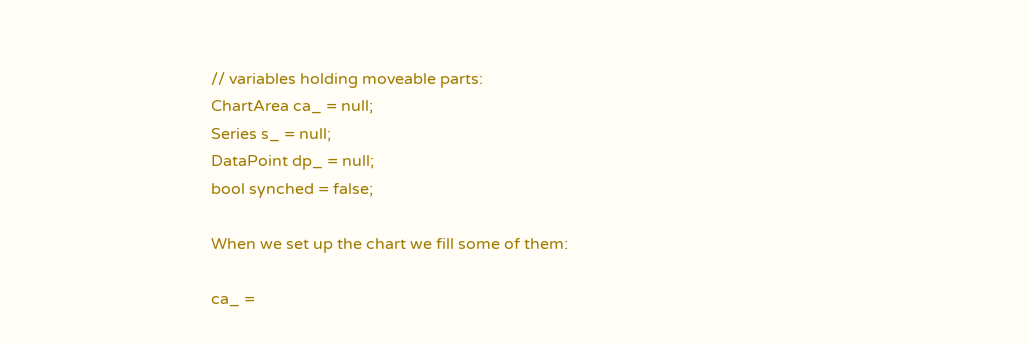// variables holding moveable parts:
ChartArea ca_ = null;
Series s_ = null;
DataPoint dp_ = null;
bool synched = false;

When we set up the chart we fill some of them:

ca_ =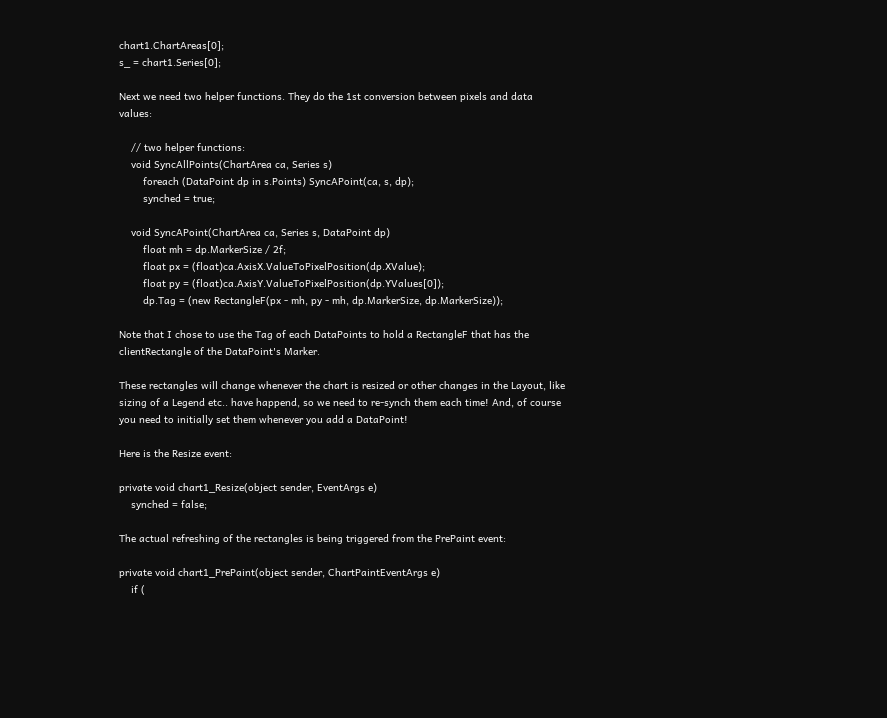chart1.ChartAreas[0];
s_ = chart1.Series[0];

Next we need two helper functions. They do the 1st conversion between pixels and data values:

    // two helper functions:
    void SyncAllPoints(ChartArea ca, Series s)
        foreach (DataPoint dp in s.Points) SyncAPoint(ca, s, dp);
        synched = true;

    void SyncAPoint(ChartArea ca, Series s, DataPoint dp)
        float mh = dp.MarkerSize / 2f;
        float px = (float)ca.AxisX.ValueToPixelPosition(dp.XValue);
        float py = (float)ca.AxisY.ValueToPixelPosition(dp.YValues[0]);
        dp.Tag = (new RectangleF(px - mh, py - mh, dp.MarkerSize, dp.MarkerSize));

Note that I chose to use the Tag of each DataPoints to hold a RectangleF that has the clientRectangle of the DataPoint's Marker.

These rectangles will change whenever the chart is resized or other changes in the Layout, like sizing of a Legend etc.. have happend, so we need to re-synch them each time! And, of course you need to initially set them whenever you add a DataPoint!

Here is the Resize event:

private void chart1_Resize(object sender, EventArgs e)
    synched = false;

The actual refreshing of the rectangles is being triggered from the PrePaint event:

private void chart1_PrePaint(object sender, ChartPaintEventArgs e)
    if (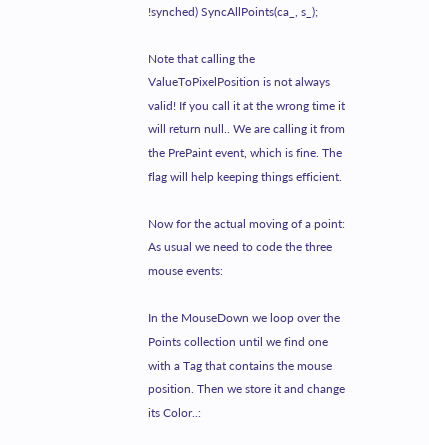!synched) SyncAllPoints(ca_, s_);

Note that calling the ValueToPixelPosition is not always valid! If you call it at the wrong time it will return null.. We are calling it from the PrePaint event, which is fine. The flag will help keeping things efficient.

Now for the actual moving of a point: As usual we need to code the three mouse events:

In the MouseDown we loop over the Points collection until we find one with a Tag that contains the mouse position. Then we store it and change its Color..: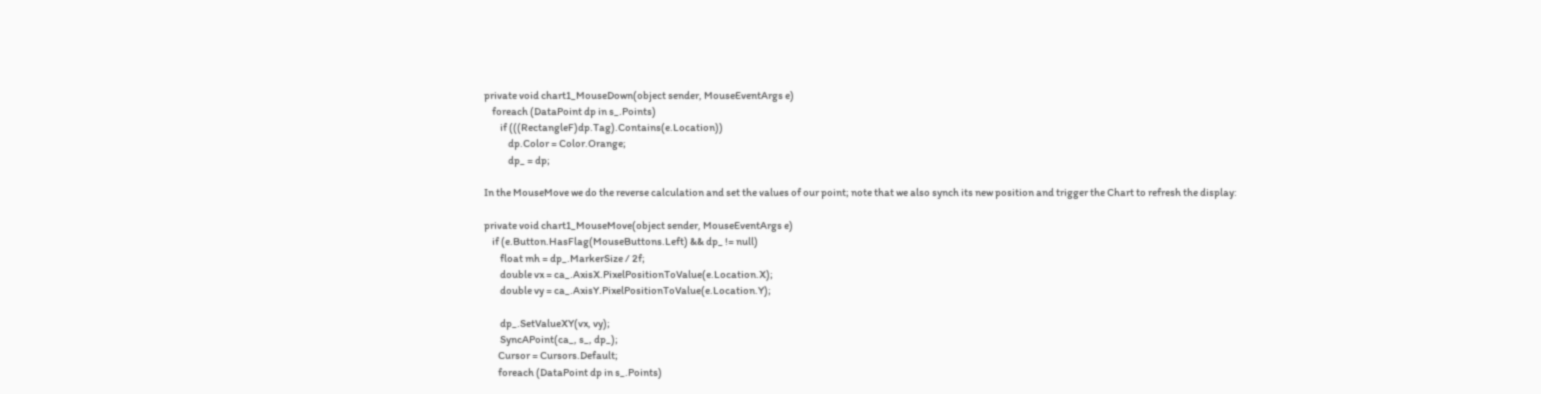private void chart1_MouseDown(object sender, MouseEventArgs e)
    foreach (DataPoint dp in s_.Points)
        if (((RectangleF)dp.Tag).Contains(e.Location))
            dp.Color = Color.Orange;
            dp_ = dp;

In the MouseMove we do the reverse calculation and set the values of our point; note that we also synch its new position and trigger the Chart to refresh the display:

private void chart1_MouseMove(object sender, MouseEventArgs e)
    if (e.Button.HasFlag(MouseButtons.Left) && dp_ != null)
        float mh = dp_.MarkerSize / 2f;
        double vx = ca_.AxisX.PixelPositionToValue(e.Location.X);
        double vy = ca_.AxisY.PixelPositionToValue(e.Location.Y);

        dp_.SetValueXY(vx, vy);
        SyncAPoint(ca_, s_, dp_);
       Cursor = Cursors.Default;
       foreach (DataPoint dp in s_.Points)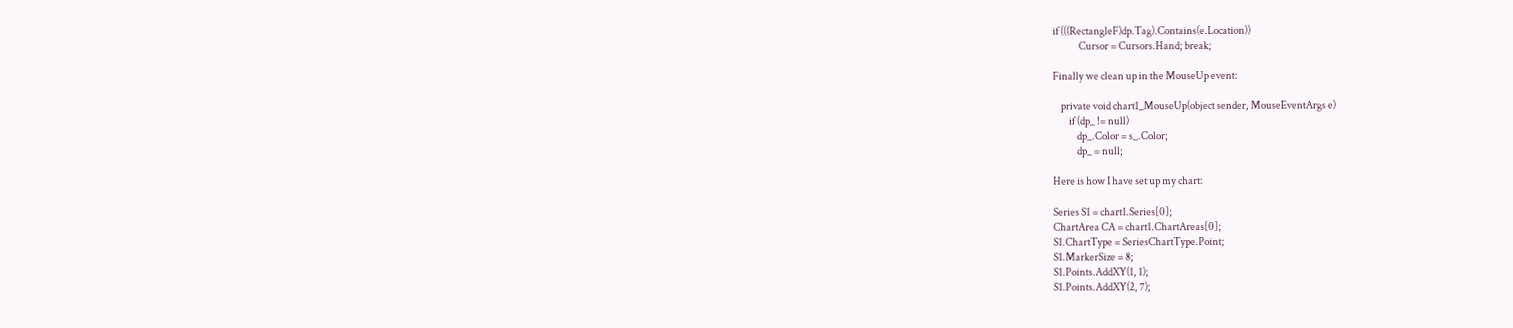if (((RectangleF)dp.Tag).Contains(e.Location))
             Cursor = Cursors.Hand; break;

Finally we clean up in the MouseUp event:

    private void chart1_MouseUp(object sender, MouseEventArgs e)
        if (dp_ != null)
            dp_.Color = s_.Color;
            dp_ = null;

Here is how I have set up my chart:

Series S1 = chart1.Series[0];
ChartArea CA = chart1.ChartAreas[0];
S1.ChartType = SeriesChartType.Point;
S1.MarkerSize = 8;
S1.Points.AddXY(1, 1);
S1.Points.AddXY(2, 7);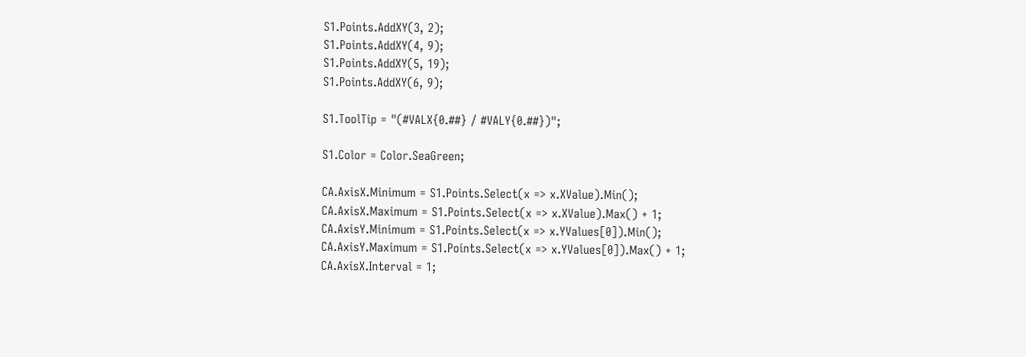S1.Points.AddXY(3, 2);
S1.Points.AddXY(4, 9);
S1.Points.AddXY(5, 19);
S1.Points.AddXY(6, 9);

S1.ToolTip = "(#VALX{0.##} / #VALY{0.##})";

S1.Color = Color.SeaGreen;

CA.AxisX.Minimum = S1.Points.Select(x => x.XValue).Min();
CA.AxisX.Maximum = S1.Points.Select(x => x.XValue).Max() + 1;
CA.AxisY.Minimum = S1.Points.Select(x => x.YValues[0]).Min();
CA.AxisY.Maximum = S1.Points.Select(x => x.YValues[0]).Max() + 1;
CA.AxisX.Interval = 1;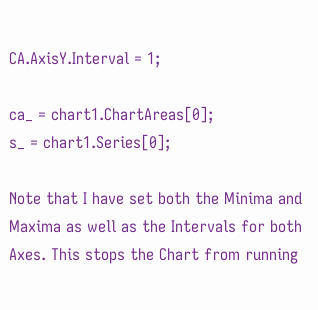CA.AxisY.Interval = 1;

ca_ = chart1.ChartAreas[0];
s_ = chart1.Series[0];

Note that I have set both the Minima and Maxima as well as the Intervals for both Axes. This stops the Chart from running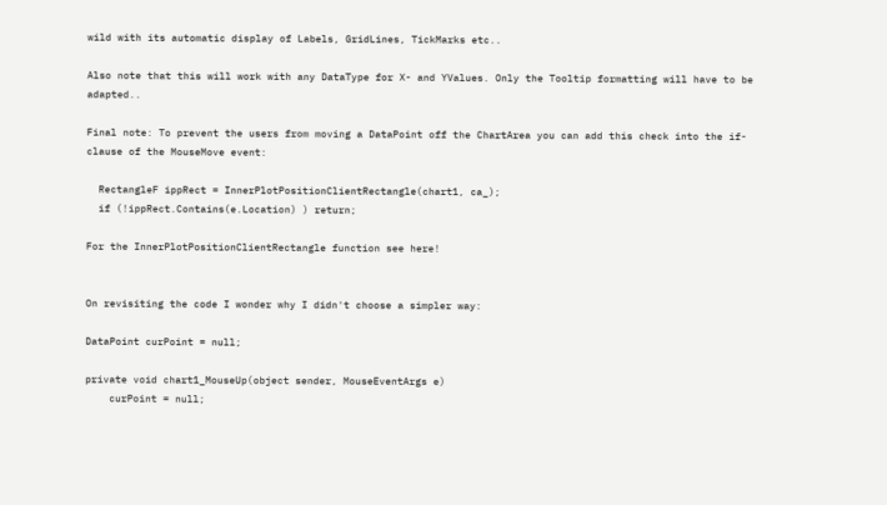wild with its automatic display of Labels, GridLines, TickMarks etc..

Also note that this will work with any DataType for X- and YValues. Only the Tooltip formatting will have to be adapted..

Final note: To prevent the users from moving a DataPoint off the ChartArea you can add this check into the if-clause of the MouseMove event:

  RectangleF ippRect = InnerPlotPositionClientRectangle(chart1, ca_);
  if (!ippRect.Contains(e.Location) ) return;

For the InnerPlotPositionClientRectangle function see here!


On revisiting the code I wonder why I didn't choose a simpler way:

DataPoint curPoint = null;

private void chart1_MouseUp(object sender, MouseEventArgs e)
    curPoint = null;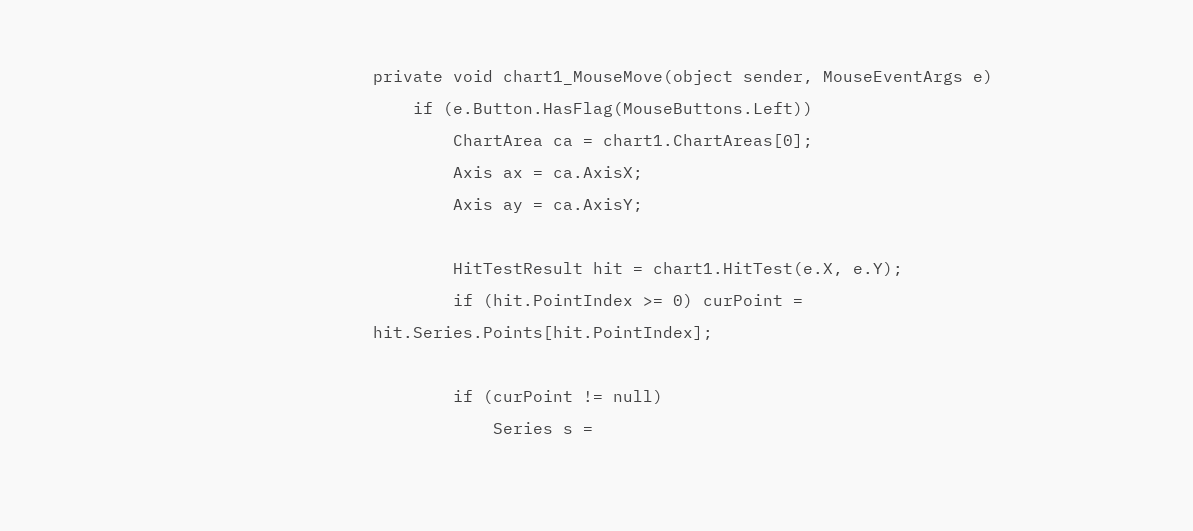private void chart1_MouseMove(object sender, MouseEventArgs e)
    if (e.Button.HasFlag(MouseButtons.Left))
        ChartArea ca = chart1.ChartAreas[0];
        Axis ax = ca.AxisX;
        Axis ay = ca.AxisY;

        HitTestResult hit = chart1.HitTest(e.X, e.Y);
        if (hit.PointIndex >= 0) curPoint = hit.Series.Points[hit.PointIndex];

        if (curPoint != null)
            Series s =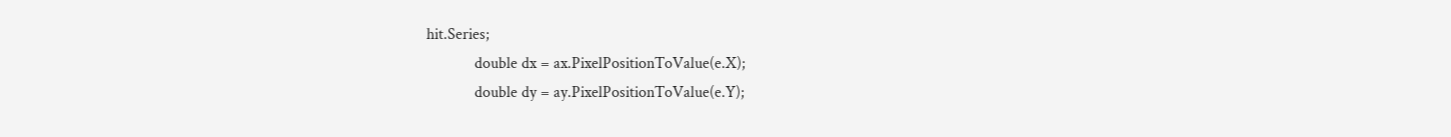hit.Series;
            double dx = ax.PixelPositionToValue(e.X);
            double dy = ay.PixelPositionToValue(e.Y);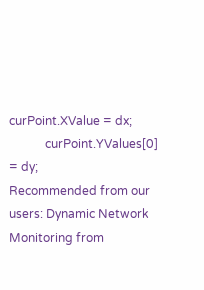curPoint.XValue = dx;
            curPoint.YValues[0] = dy;
Recommended from our users: Dynamic Network Monitoring from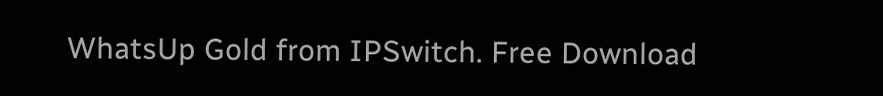WhatsUp Gold from IPSwitch. Free Download